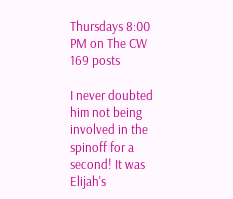Thursdays 8:00 PM on The CW
169 posts

I never doubted him not being involved in the spinoff for a second! It was Elijah's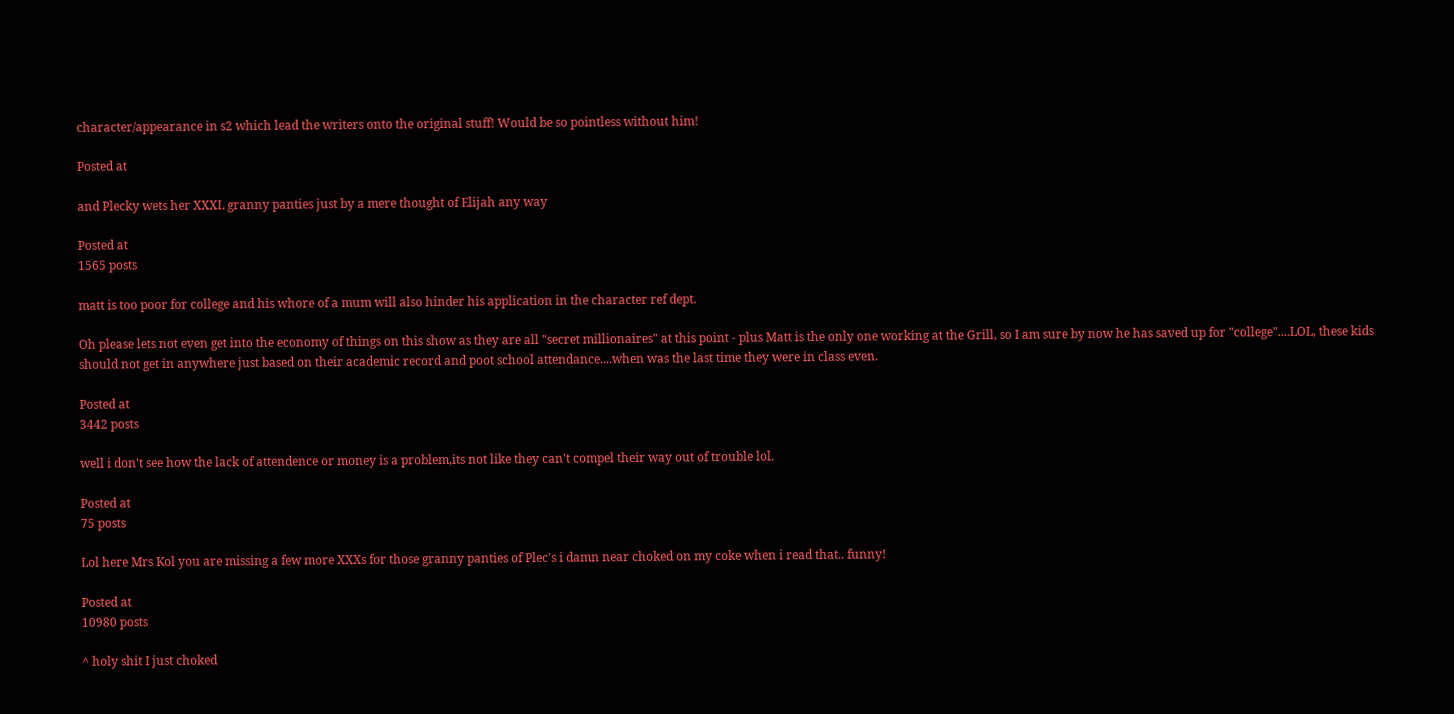character/appearance in s2 which lead the writers onto the original stuff! Would be so pointless without him!

Posted at

and Plecky wets her XXXL granny panties just by a mere thought of Elijah any way

Posted at
1565 posts

matt is too poor for college and his whore of a mum will also hinder his application in the character ref dept.

Oh please lets not even get into the economy of things on this show as they are all "secret millionaires" at this point - plus Matt is the only one working at the Grill, so I am sure by now he has saved up for "college"....LOL, these kids should not get in anywhere just based on their academic record and poot school attendance....when was the last time they were in class even.

Posted at
3442 posts

well i don't see how the lack of attendence or money is a problem,its not like they can't compel their way out of trouble lol.

Posted at
75 posts

Lol here Mrs Kol you are missing a few more XXXs for those granny panties of Plec's i damn near choked on my coke when i read that.. funny!

Posted at
10980 posts

^ holy shit I just choked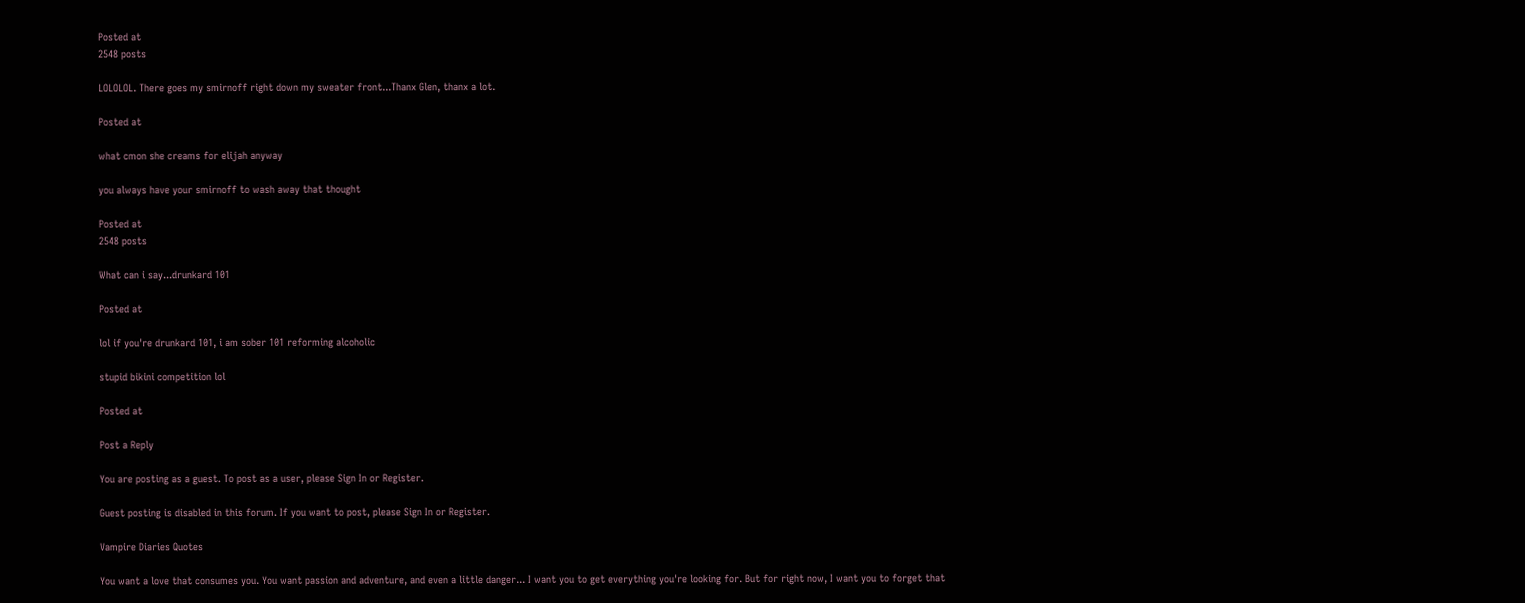Posted at
2548 posts

LOLOLOL. There goes my smirnoff right down my sweater front...Thanx Glen, thanx a lot.

Posted at

what cmon she creams for elijah anyway

you always have your smirnoff to wash away that thought

Posted at
2548 posts

What can i say...drunkard 101

Posted at

lol if you're drunkard 101, i am sober 101 reforming alcoholic

stupid bikini competition lol

Posted at

Post a Reply

You are posting as a guest. To post as a user, please Sign In or Register.

Guest posting is disabled in this forum. If you want to post, please Sign In or Register.

Vampire Diaries Quotes

You want a love that consumes you. You want passion and adventure, and even a little danger... I want you to get everything you're looking for. But for right now, I want you to forget that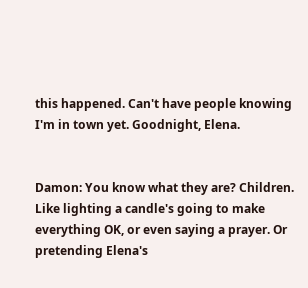this happened. Can't have people knowing I'm in town yet. Goodnight, Elena.


Damon: You know what they are? Children. Like lighting a candle's going to make everything OK, or even saying a prayer. Or pretending Elena's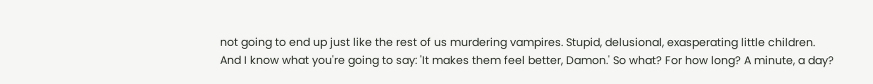not going to end up just like the rest of us murdering vampires. Stupid, delusional, exasperating little children. And I know what you're going to say: 'It makes them feel better, Damon.' So what? For how long? A minute, a day?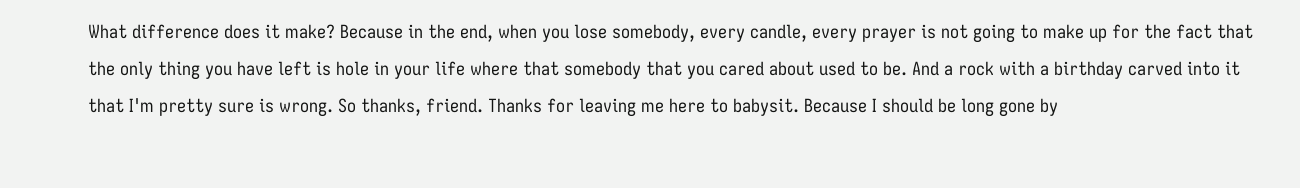What difference does it make? Because in the end, when you lose somebody, every candle, every prayer is not going to make up for the fact that the only thing you have left is hole in your life where that somebody that you cared about used to be. And a rock with a birthday carved into it that I'm pretty sure is wrong. So thanks, friend. Thanks for leaving me here to babysit. Because I should be long gone by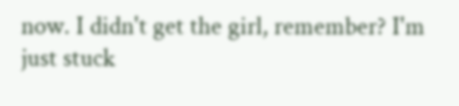now. I didn't get the girl, remember? I'm just stuck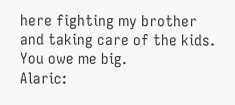here fighting my brother and taking care of the kids. You owe me big.
Alaric: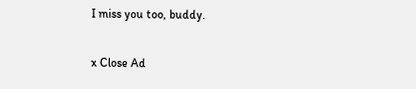I miss you too, buddy.

x Close Ad